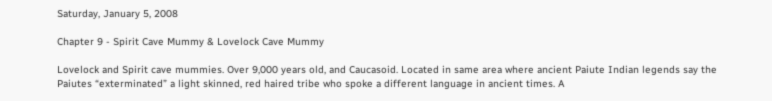Saturday, January 5, 2008

Chapter 9 - Spirit Cave Mummy & Lovelock Cave Mummy

Lovelock and Spirit cave mummies. Over 9,000 years old, and Caucasoid. Located in same area where ancient Paiute Indian legends say the Paiutes “exterminated” a light skinned, red haired tribe who spoke a different language in ancient times. A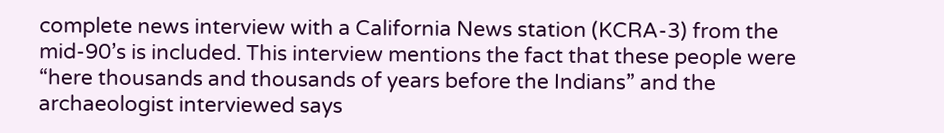complete news interview with a California News station (KCRA-3) from the mid-90’s is included. This interview mentions the fact that these people were “here thousands and thousands of years before the Indians” and the archaeologist interviewed says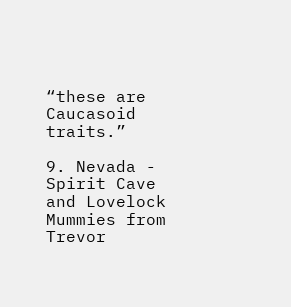“these are Caucasoid traits.”

9. Nevada - Spirit Cave and Lovelock Mummies from Trevor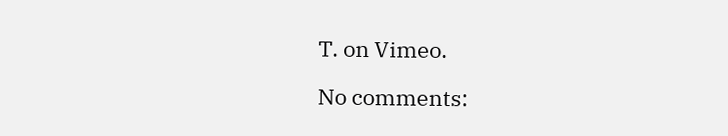T. on Vimeo.

No comments: